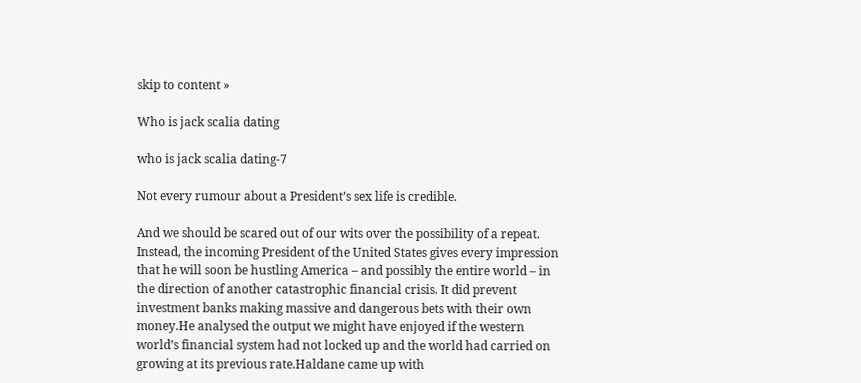skip to content »

Who is jack scalia dating

who is jack scalia dating-7

Not every rumour about a President’s sex life is credible.

And we should be scared out of our wits over the possibility of a repeat. Instead, the incoming President of the United States gives every impression that he will soon be hustling America – and possibly the entire world – in the direction of another catastrophic financial crisis. It did prevent investment banks making massive and dangerous bets with their own money.He analysed the output we might have enjoyed if the western world’s financial system had not locked up and the world had carried on growing at its previous rate.Haldane came up with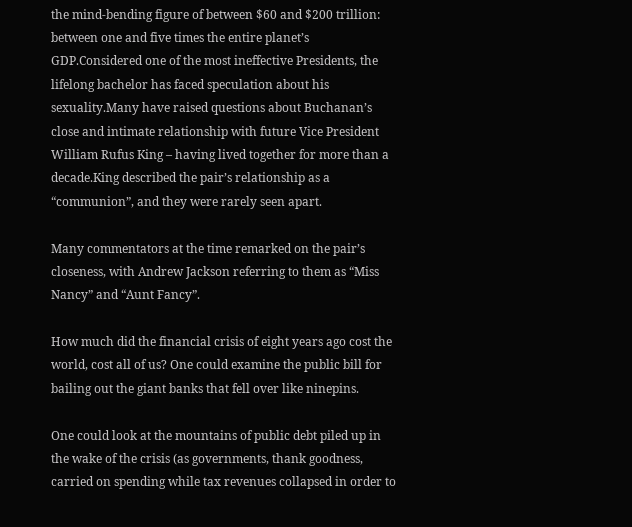the mind-bending figure of between $60 and $200 trillion: between one and five times the entire planet’s GDP.Considered one of the most ineffective Presidents, the lifelong bachelor has faced speculation about his sexuality.Many have raised questions about Buchanan’s close and intimate relationship with future Vice President William Rufus King – having lived together for more than a decade.King described the pair’s relationship as a “communion”, and they were rarely seen apart.

Many commentators at the time remarked on the pair’s closeness, with Andrew Jackson referring to them as “Miss Nancy” and “Aunt Fancy”.

How much did the financial crisis of eight years ago cost the world, cost all of us? One could examine the public bill for bailing out the giant banks that fell over like ninepins.

One could look at the mountains of public debt piled up in the wake of the crisis (as governments, thank goodness, carried on spending while tax revenues collapsed in order to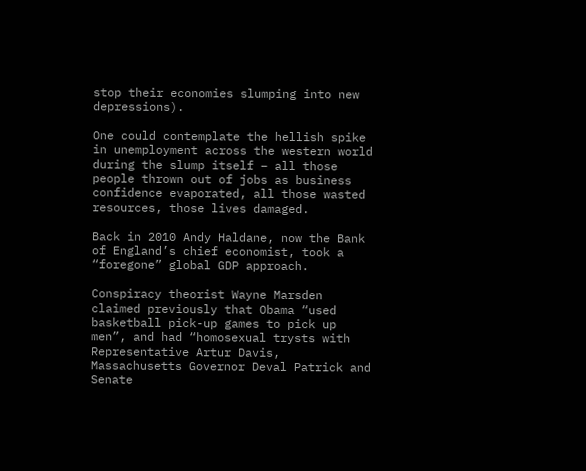stop their economies slumping into new depressions).

One could contemplate the hellish spike in unemployment across the western world during the slump itself – all those people thrown out of jobs as business confidence evaporated, all those wasted resources, those lives damaged.

Back in 2010 Andy Haldane, now the Bank of England’s chief economist, took a “foregone” global GDP approach.

Conspiracy theorist Wayne Marsden claimed previously that Obama “used basketball pick-up games to pick up men”, and had “homosexual trysts with Representative Artur Davis, Massachusetts Governor Deval Patrick and Senate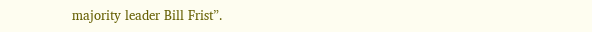majority leader Bill Frist”.